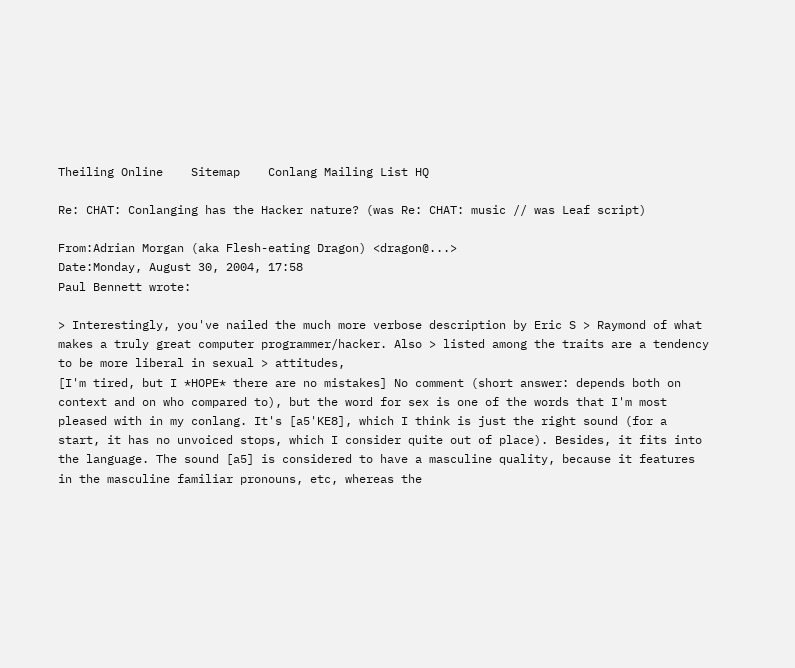Theiling Online    Sitemap    Conlang Mailing List HQ

Re: CHAT: Conlanging has the Hacker nature? (was Re: CHAT: music // was Leaf script)

From:Adrian Morgan (aka Flesh-eating Dragon) <dragon@...>
Date:Monday, August 30, 2004, 17:58
Paul Bennett wrote:

> Interestingly, you've nailed the much more verbose description by Eric S > Raymond of what makes a truly great computer programmer/hacker. Also > listed among the traits are a tendency to be more liberal in sexual > attitudes,
[I'm tired, but I *HOPE* there are no mistakes] No comment (short answer: depends both on context and on who compared to), but the word for sex is one of the words that I'm most pleased with in my conlang. It's [a5'KE8], which I think is just the right sound (for a start, it has no unvoiced stops, which I consider quite out of place). Besides, it fits into the language. The sound [a5] is considered to have a masculine quality, because it features in the masculine familiar pronouns, etc, whereas the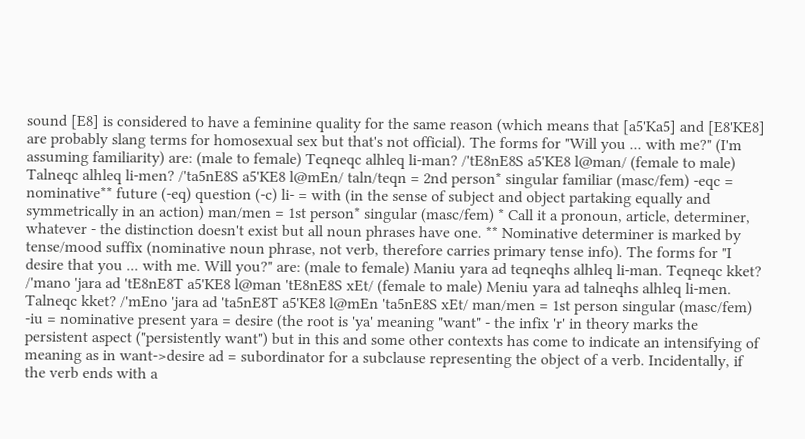sound [E8] is considered to have a feminine quality for the same reason (which means that [a5'Ka5] and [E8'KE8] are probably slang terms for homosexual sex but that's not official). The forms for "Will you ... with me?" (I'm assuming familiarity) are: (male to female) Teqneqc alhleq li-man? /'tE8nE8S a5'KE8 l@man/ (female to male) Talneqc alhleq li-men? /'ta5nE8S a5'KE8 l@mEn/ taln/teqn = 2nd person* singular familiar (masc/fem) -eqc = nominative** future (-eq) question (-c) li- = with (in the sense of subject and object partaking equally and symmetrically in an action) man/men = 1st person* singular (masc/fem) * Call it a pronoun, article, determiner, whatever - the distinction doesn't exist but all noun phrases have one. ** Nominative determiner is marked by tense/mood suffix (nominative noun phrase, not verb, therefore carries primary tense info). The forms for "I desire that you ... with me. Will you?" are: (male to female) Maniu yara ad teqneqhs alhleq li-man. Teqneqc kket? /'mano 'jara ad 'tE8nE8T a5'KE8 l@man 'tE8nE8S xEt/ (female to male) Meniu yara ad talneqhs alhleq li-men. Talneqc kket? /'mEno 'jara ad 'ta5nE8T a5'KE8 l@mEn 'ta5nE8S xEt/ man/men = 1st person singular (masc/fem) -iu = nominative present yara = desire (the root is 'ya' meaning "want" - the infix 'r' in theory marks the persistent aspect ("persistently want") but in this and some other contexts has come to indicate an intensifying of meaning as in want->desire ad = subordinator for a subclause representing the object of a verb. Incidentally, if the verb ends with a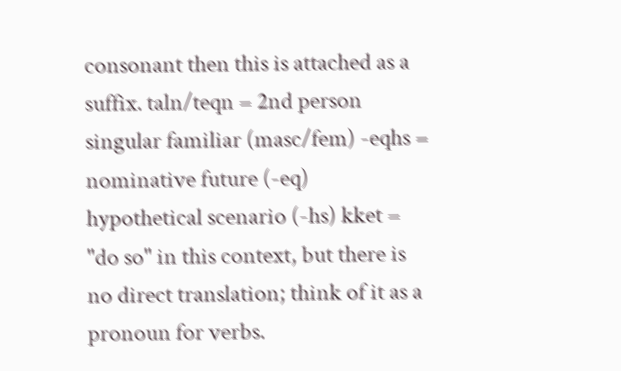consonant then this is attached as a suffix. taln/teqn = 2nd person singular familiar (masc/fem) -eqhs = nominative future (-eq) hypothetical scenario (-hs) kket = "do so" in this context, but there is no direct translation; think of it as a pronoun for verbs.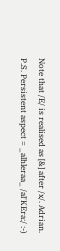Note that /E/ is realised as [&] after /x/. Adrian. P.S. Persistent aspect = _alhleraa_ /al'KEra:/ :-)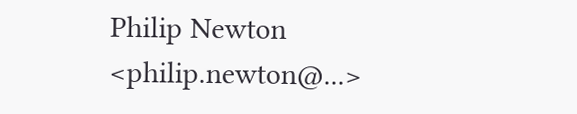Philip Newton <philip.newton@...>